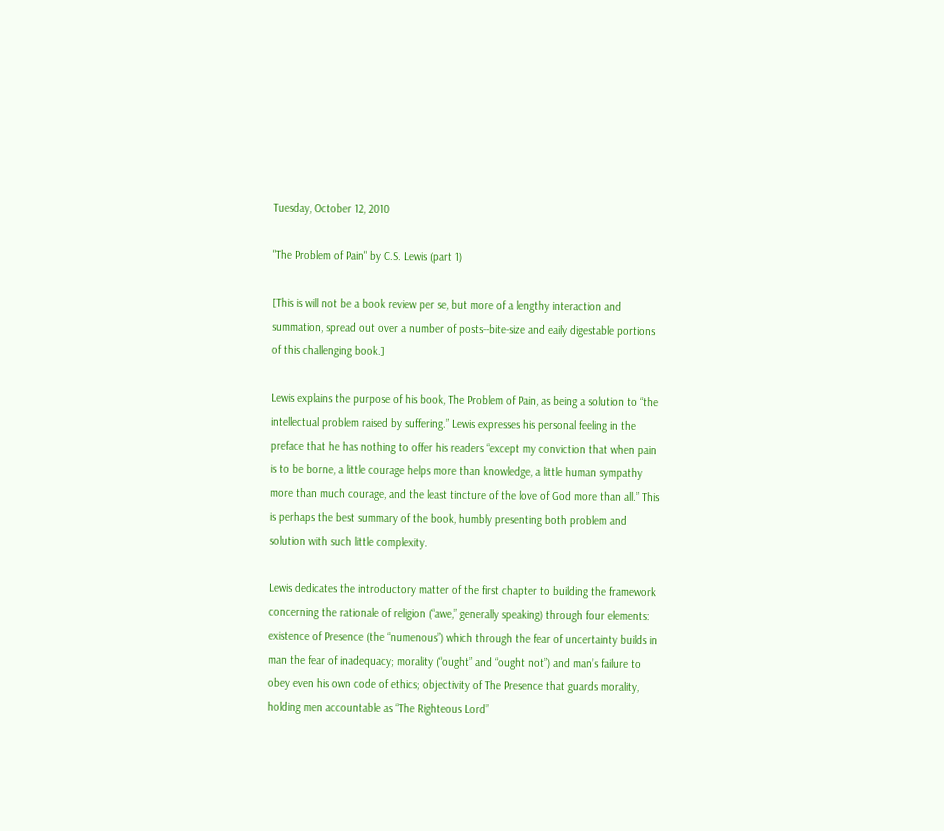Tuesday, October 12, 2010

"The Problem of Pain" by C.S. Lewis (part 1)

[This is will not be a book review per se, but more of a lengthy interaction and summation, spread out over a number of posts--bite-size and eaily digestable portions of this challenging book.]

Lewis explains the purpose of his book, The Problem of Pain, as being a solution to “the intellectual problem raised by suffering.” Lewis expresses his personal feeling in the preface that he has nothing to offer his readers “except my conviction that when pain is to be borne, a little courage helps more than knowledge, a little human sympathy more than much courage, and the least tincture of the love of God more than all.” This is perhaps the best summary of the book, humbly presenting both problem and solution with such little complexity.

Lewis dedicates the introductory matter of the first chapter to building the framework concerning the rationale of religion (“awe,” generally speaking) through four elements: existence of Presence (the “numenous”) which through the fear of uncertainty builds in man the fear of inadequacy; morality (“ought” and “ought not”) and man’s failure to obey even his own code of ethics; objectivity of The Presence that guards morality, holding men accountable as “The Righteous Lord”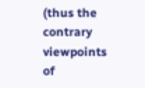(thus the contrary viewpoints of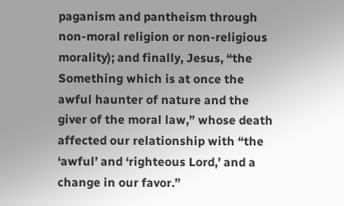paganism and pantheism through non-moral religion or non-religious morality); and finally, Jesus, “the Something which is at once the awful haunter of nature and the giver of the moral law,” whose death affected our relationship with “the ‘awful’ and ‘righteous Lord,’ and a change in our favor.”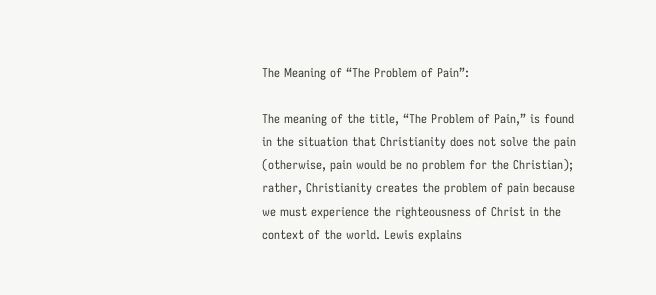The Meaning of “The Problem of Pain”:

The meaning of the title, “The Problem of Pain,” is found in the situation that Christianity does not solve the pain (otherwise, pain would be no problem for the Christian); rather, Christianity creates the problem of pain because we must experience the righteousness of Christ in the context of the world. Lewis explains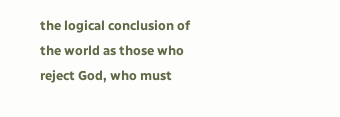the logical conclusion of the world as those who reject God, who must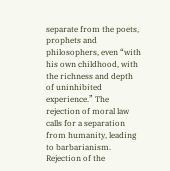separate from the poets, prophets and philosophers, even “with his own childhood, with the richness and depth of uninhibited experience.” The rejection of moral law calls for a separation from humanity, leading to barbarianism. Rejection of the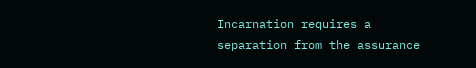Incarnation requires a separation from the assurance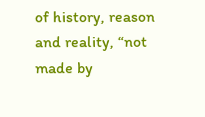of history, reason and reality, “not made by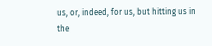us, or, indeed, for us, but hitting us in the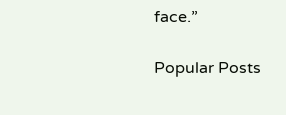face.”

Popular Posts